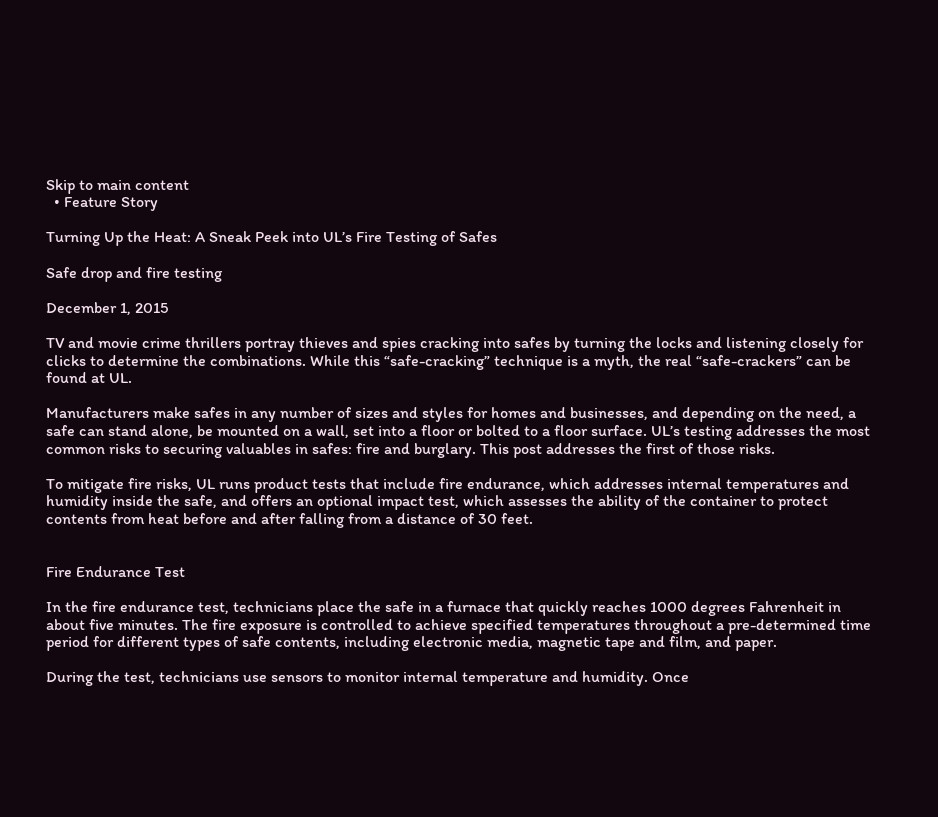Skip to main content
  • Feature Story

Turning Up the Heat: A Sneak Peek into UL’s Fire Testing of Safes

Safe drop and fire testing

December 1, 2015

TV and movie crime thrillers portray thieves and spies cracking into safes by turning the locks and listening closely for clicks to determine the combinations. While this “safe-cracking” technique is a myth, the real “safe-crackers” can be found at UL.

Manufacturers make safes in any number of sizes and styles for homes and businesses, and depending on the need, a safe can stand alone, be mounted on a wall, set into a floor or bolted to a floor surface. UL’s testing addresses the most common risks to securing valuables in safes: fire and burglary. This post addresses the first of those risks.

To mitigate fire risks, UL runs product tests that include fire endurance, which addresses internal temperatures and humidity inside the safe, and offers an optional impact test, which assesses the ability of the container to protect contents from heat before and after falling from a distance of 30 feet.


Fire Endurance Test

In the fire endurance test, technicians place the safe in a furnace that quickly reaches 1000 degrees Fahrenheit in about five minutes. The fire exposure is controlled to achieve specified temperatures throughout a pre-determined time period for different types of safe contents, including electronic media, magnetic tape and film, and paper.

During the test, technicians use sensors to monitor internal temperature and humidity. Once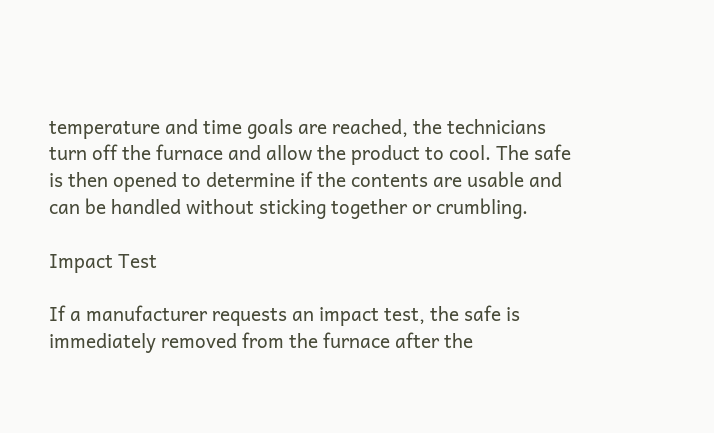temperature and time goals are reached, the technicians turn off the furnace and allow the product to cool. The safe is then opened to determine if the contents are usable and can be handled without sticking together or crumbling.

Impact Test

If a manufacturer requests an impact test, the safe is immediately removed from the furnace after the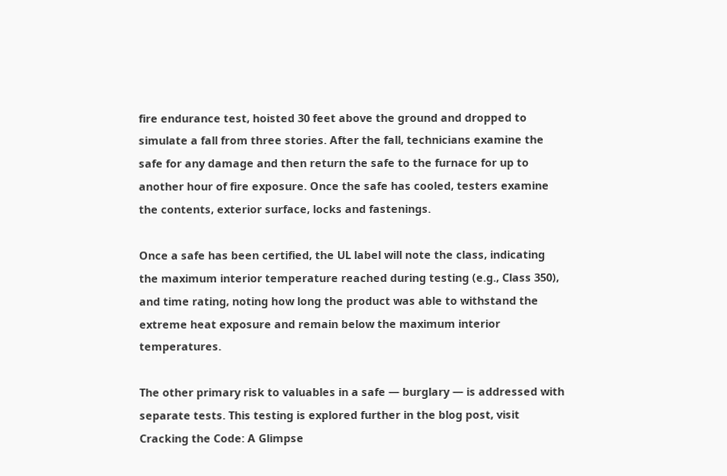fire endurance test, hoisted 30 feet above the ground and dropped to simulate a fall from three stories. After the fall, technicians examine the safe for any damage and then return the safe to the furnace for up to another hour of fire exposure. Once the safe has cooled, testers examine the contents, exterior surface, locks and fastenings.

Once a safe has been certified, the UL label will note the class, indicating the maximum interior temperature reached during testing (e.g., Class 350), and time rating, noting how long the product was able to withstand the extreme heat exposure and remain below the maximum interior temperatures.

The other primary risk to valuables in a safe — burglary — is addressed with separate tests. This testing is explored further in the blog post, visit Cracking the Code: A Glimpse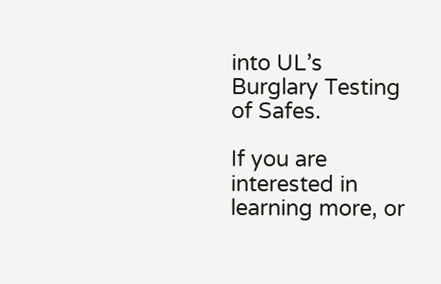into UL’s Burglary Testing of Safes.

If you are interested in learning more, or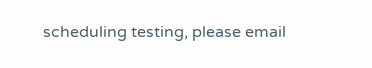scheduling testing, please email